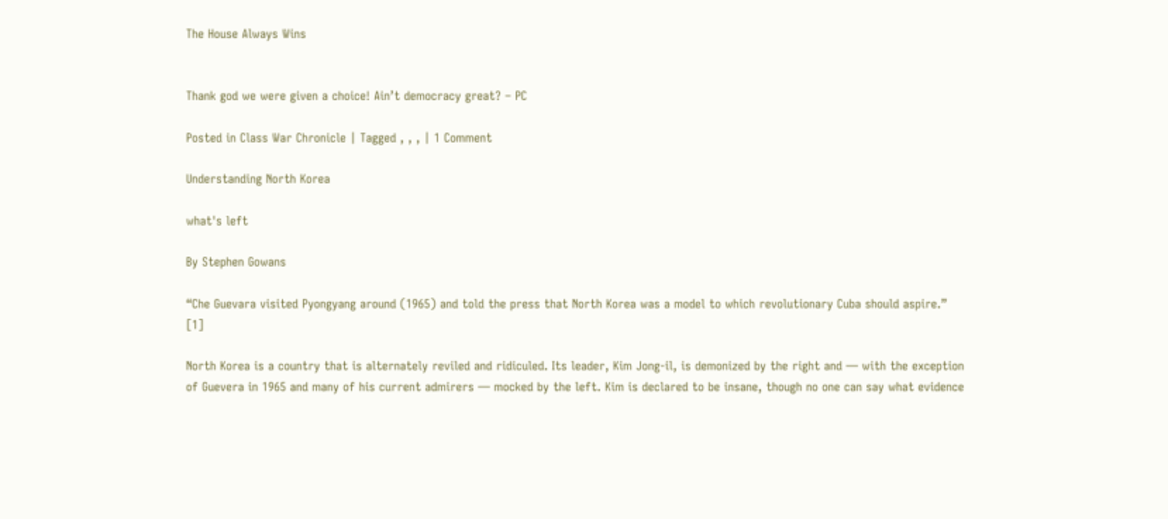The House Always Wins


Thank god we were given a choice! Ain’t democracy great? – PC

Posted in Class War Chronicle | Tagged , , , | 1 Comment

Understanding North Korea

what's left

By Stephen Gowans

“Che Guevara visited Pyongyang around (1965) and told the press that North Korea was a model to which revolutionary Cuba should aspire.” [1]

North Korea is a country that is alternately reviled and ridiculed. Its leader, Kim Jong-il, is demonized by the right and — with the exception of Guevera in 1965 and many of his current admirers — mocked by the left. Kim is declared to be insane, though no one can say what evidence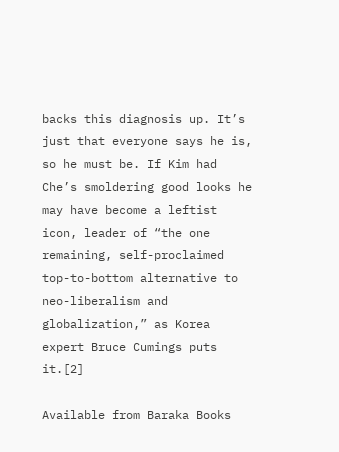backs this diagnosis up. It’s just that everyone says he is, so he must be. If Kim had Che’s smoldering good looks he may have become a leftist icon, leader of “the one remaining, self-proclaimed top-to-bottom alternative to neo-liberalism and globalization,” as Korea expert Bruce Cumings puts it.[2]

Available from Baraka Books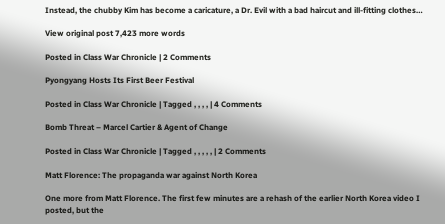Instead, the chubby Kim has become a caricature, a Dr. Evil with a bad haircut and ill-fitting clothes…

View original post 7,423 more words

Posted in Class War Chronicle | 2 Comments

Pyongyang Hosts Its First Beer Festival

Posted in Class War Chronicle | Tagged , , , , | 4 Comments

Bomb Threat – Marcel Cartier & Agent of Change

Posted in Class War Chronicle | Tagged , , , , , | 2 Comments

Matt Florence: The propaganda war against North Korea

One more from Matt Florence. The first few minutes are a rehash of the earlier North Korea video I posted, but the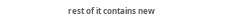rest of it contains new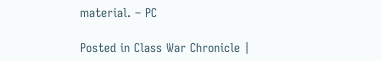material. – PC

Posted in Class War Chronicle |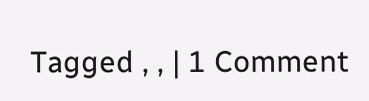Tagged , , | 1 Comment